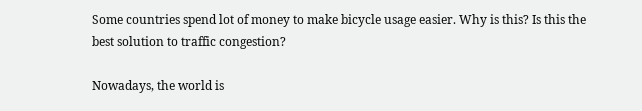Some countries spend lot of money to make bicycle usage easier. Why is this? Is this the best solution to traffic congestion?

Nowadays, the world is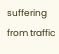suffering from traffic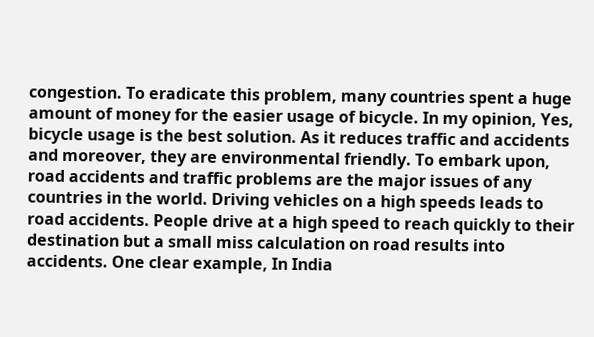congestion. To eradicate this problem, many countries spent a huge amount of money for the easier usage of bicycle. In my opinion, Yes, bicycle usage is the best solution. As it reduces traffic and accidents and moreover, they are environmental friendly. To embark upon, road accidents and traffic problems are the major issues of any countries in the world. Driving vehicles on a high speeds leads to road accidents. People drive at a high speed to reach quickly to their destination but a small miss calculation on road results into accidents. One clear example, In India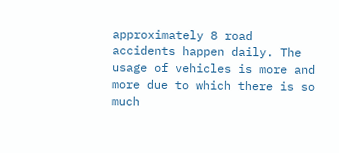approximately 8 road accidents happen daily. The usage of vehicles is more and more due to which there is so much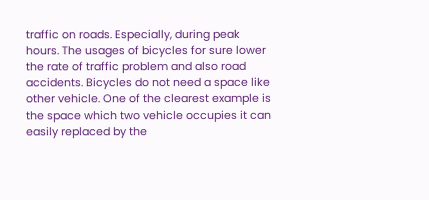traffic on roads. Especially, during peak hours. The usages of bicycles for sure lower the rate of traffic problem and also road accidents. Bicycles do not need a space like other vehicle. One of the clearest example is the space which two vehicle occupies it can easily replaced by the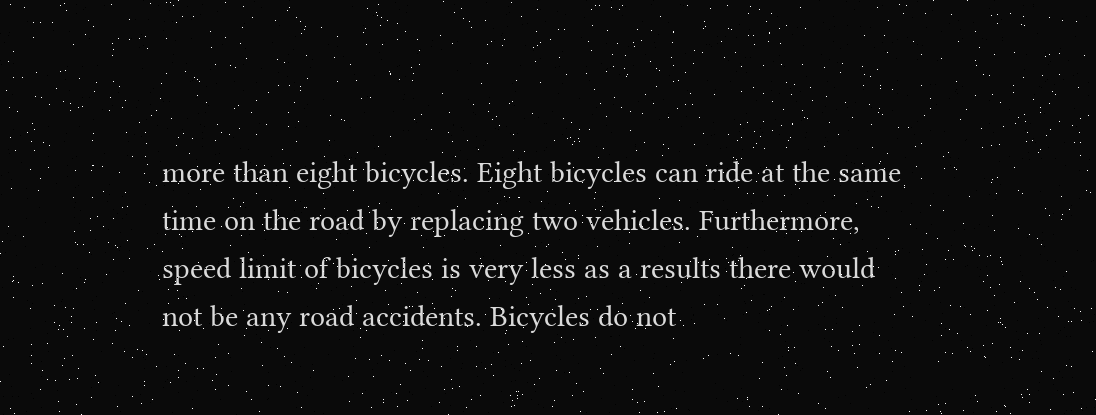more than eight bicycles. Eight bicycles can ride at the same time on the road by replacing two vehicles. Furthermore, speed limit of bicycles is very less as a results there would not be any road accidents. Bicycles do not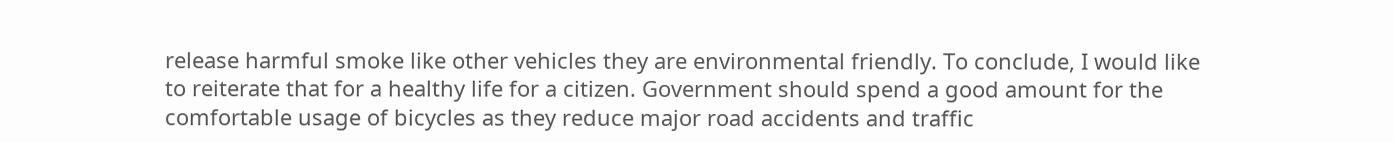release harmful smoke like other vehicles they are environmental friendly. To conclude, I would like to reiterate that for a healthy life for a citizen. Government should spend a good amount for the comfortable usage of bicycles as they reduce major road accidents and traffic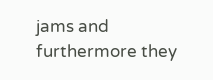jams and furthermore they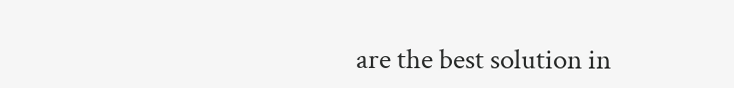are the best solution in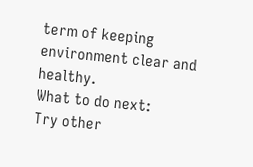term of keeping environment clear and healthy.
What to do next:
Try other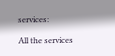services:

All the services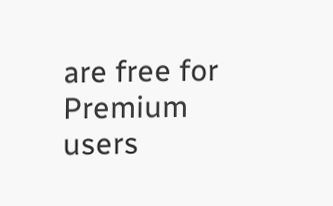are free for Premium users